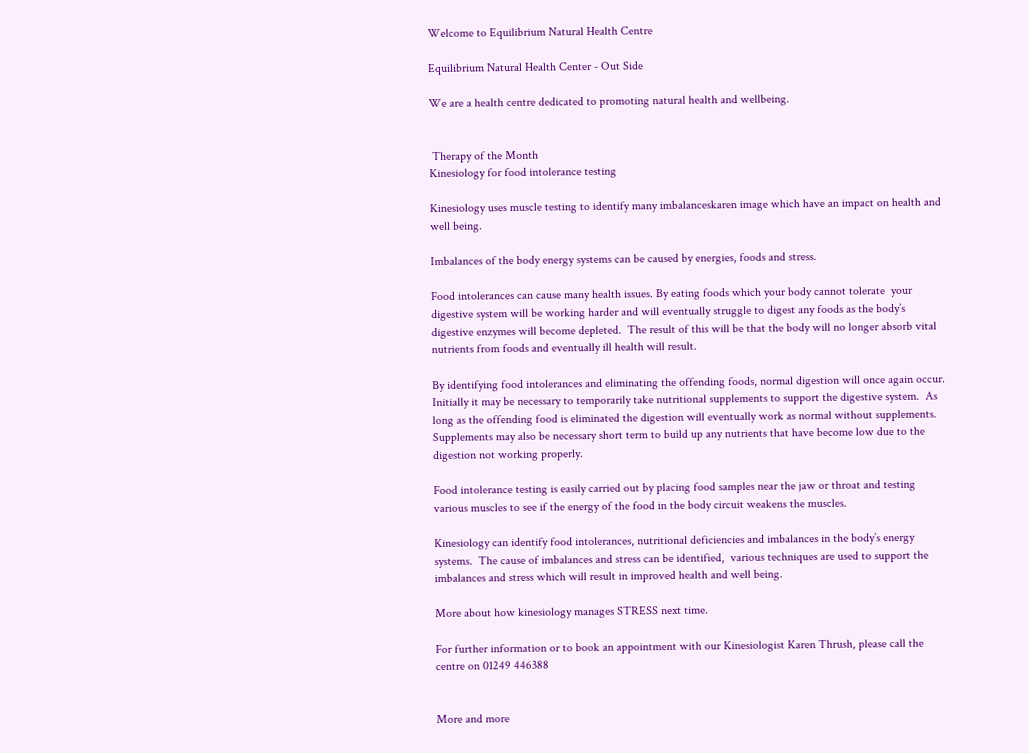Welcome to Equilibrium Natural Health Centre

Equilibrium Natural Health Center - Out Side

We are a health centre dedicated to promoting natural health and wellbeing.


 Therapy of the Month
Kinesiology for food intolerance testing

Kinesiology uses muscle testing to identify many imbalanceskaren image which have an impact on health and well being.

Imbalances of the body energy systems can be caused by energies, foods and stress.

Food intolerances can cause many health issues. By eating foods which your body cannot tolerate  your digestive system will be working harder and will eventually struggle to digest any foods as the body’s digestive enzymes will become depleted.  The result of this will be that the body will no longer absorb vital nutrients from foods and eventually ill health will result.

By identifying food intolerances and eliminating the offending foods, normal digestion will once again occur.  Initially it may be necessary to temporarily take nutritional supplements to support the digestive system.  As long as the offending food is eliminated the digestion will eventually work as normal without supplements.  Supplements may also be necessary short term to build up any nutrients that have become low due to the digestion not working properly.

Food intolerance testing is easily carried out by placing food samples near the jaw or throat and testing various muscles to see if the energy of the food in the body circuit weakens the muscles.

Kinesiology can identify food intolerances, nutritional deficiencies and imbalances in the body’s energy systems.  The cause of imbalances and stress can be identified,  various techniques are used to support the imbalances and stress which will result in improved health and well being.

More about how kinesiology manages STRESS next time.

For further information or to book an appointment with our Kinesiologist Karen Thrush, please call the centre on 01249 446388


More and more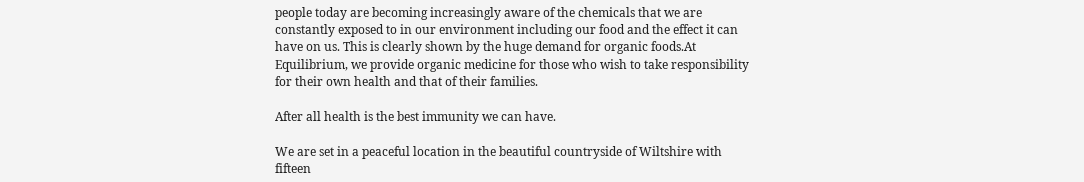people today are becoming increasingly aware of the chemicals that we are constantly exposed to in our environment including our food and the effect it can have on us. This is clearly shown by the huge demand for organic foods.At Equilibrium, we provide organic medicine for those who wish to take responsibility for their own health and that of their families.

After all health is the best immunity we can have.

We are set in a peaceful location in the beautiful countryside of Wiltshire with fifteen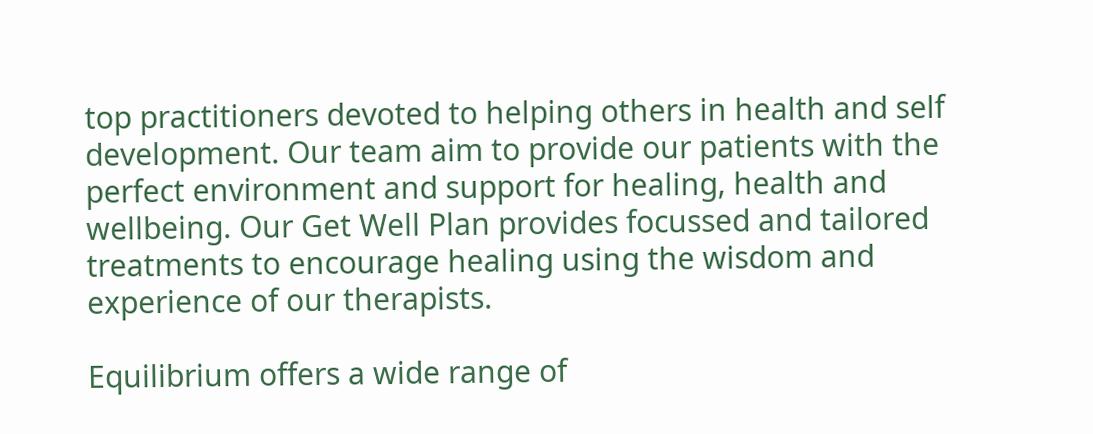top practitioners devoted to helping others in health and self development. Our team aim to provide our patients with the perfect environment and support for healing, health and wellbeing. Our Get Well Plan provides focussed and tailored treatments to encourage healing using the wisdom and experience of our therapists.

Equilibrium offers a wide range of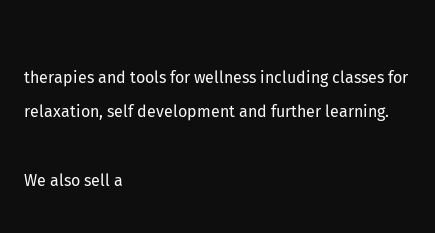therapies and tools for wellness including classes for relaxation, self development and further learning.

We also sell a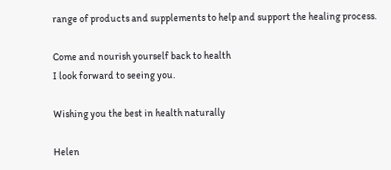range of products and supplements to help and support the healing process.

Come and nourish yourself back to health
I look forward to seeing you.

Wishing you the best in health naturally

Helen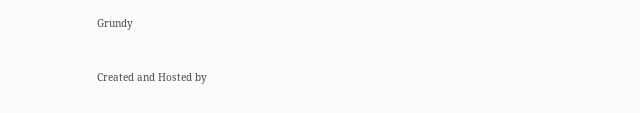Grundy


Created and Hosted by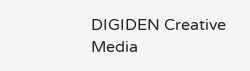DIGIDEN Creative Media